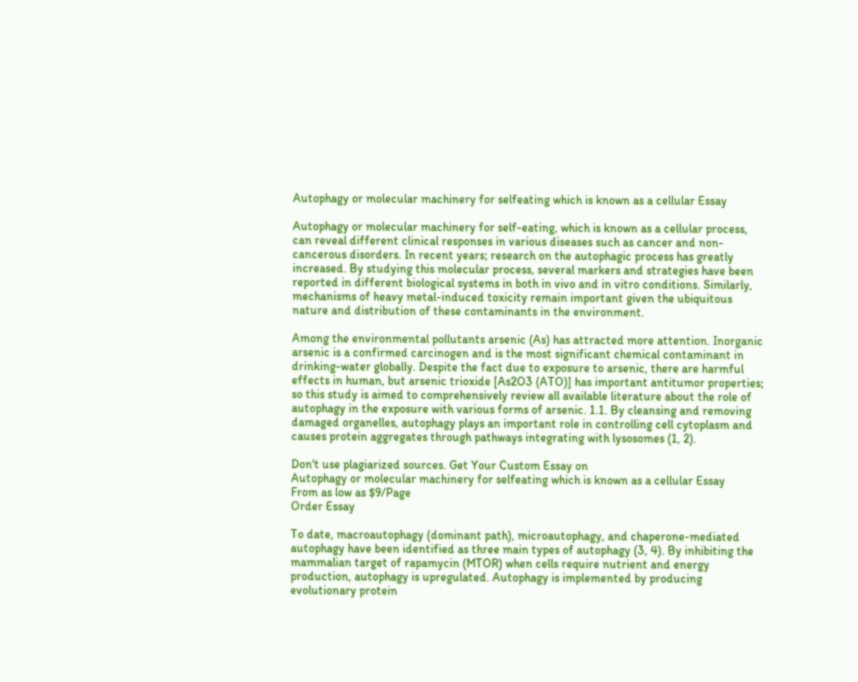Autophagy or molecular machinery for selfeating which is known as a cellular Essay

Autophagy or molecular machinery for self-eating, which is known as a cellular process, can reveal different clinical responses in various diseases such as cancer and non-cancerous disorders. In recent years; research on the autophagic process has greatly increased. By studying this molecular process, several markers and strategies have been reported in different biological systems in both in vivo and in vitro conditions. Similarly, mechanisms of heavy metal-induced toxicity remain important given the ubiquitous nature and distribution of these contaminants in the environment.

Among the environmental pollutants arsenic (As) has attracted more attention. Inorganic arsenic is a confirmed carcinogen and is the most significant chemical contaminant in drinking-water globally. Despite the fact due to exposure to arsenic, there are harmful effects in human, but arsenic trioxide [As2O3 (ATO)] has important antitumor properties; so this study is aimed to comprehensively review all available literature about the role of autophagy in the exposure with various forms of arsenic. 1.1. By cleansing and removing damaged organelles, autophagy plays an important role in controlling cell cytoplasm and causes protein aggregates through pathways integrating with lysosomes (1, 2).

Don't use plagiarized sources. Get Your Custom Essay on
Autophagy or molecular machinery for selfeating which is known as a cellular Essay
From as low as $9/Page
Order Essay

To date, macroautophagy (dominant path), microautophagy, and chaperone-mediated autophagy have been identified as three main types of autophagy (3, 4). By inhibiting the mammalian target of rapamycin (MTOR) when cells require nutrient and energy production, autophagy is upregulated. Autophagy is implemented by producing evolutionary protein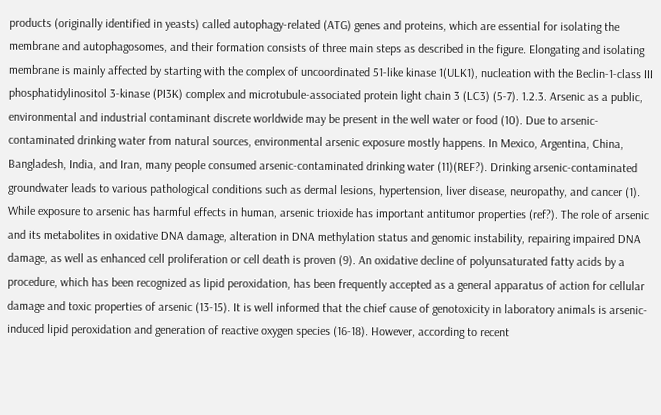products (originally identified in yeasts) called autophagy-related (ATG) genes and proteins, which are essential for isolating the membrane and autophagosomes, and their formation consists of three main steps as described in the figure. Elongating and isolating membrane is mainly affected by starting with the complex of uncoordinated 51-like kinase 1(ULK1), nucleation with the Beclin-1-class III phosphatidylinositol 3-kinase (PI3K) complex and microtubule-associated protein light chain 3 (LC3) (5-7). 1.2.3. Arsenic as a public, environmental and industrial contaminant discrete worldwide may be present in the well water or food (10). Due to arsenic-contaminated drinking water from natural sources, environmental arsenic exposure mostly happens. In Mexico, Argentina, China, Bangladesh, India, and Iran, many people consumed arsenic-contaminated drinking water (11)(REF?). Drinking arsenic-contaminated groundwater leads to various pathological conditions such as dermal lesions, hypertension, liver disease, neuropathy, and cancer (1). While exposure to arsenic has harmful effects in human, arsenic trioxide has important antitumor properties (ref?). The role of arsenic and its metabolites in oxidative DNA damage, alteration in DNA methylation status and genomic instability, repairing impaired DNA damage, as well as enhanced cell proliferation or cell death is proven (9). An oxidative decline of polyunsaturated fatty acids by a procedure, which has been recognized as lipid peroxidation, has been frequently accepted as a general apparatus of action for cellular damage and toxic properties of arsenic (13-15). It is well informed that the chief cause of genotoxicity in laboratory animals is arsenic-induced lipid peroxidation and generation of reactive oxygen species (16-18). However, according to recent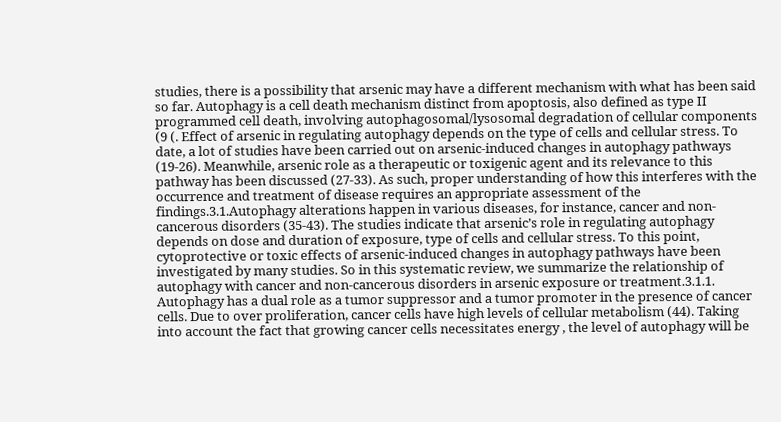studies, there is a possibility that arsenic may have a different mechanism with what has been said so far. Autophagy is a cell death mechanism distinct from apoptosis, also defined as type II programmed cell death, involving autophagosomal/lysosomal degradation of cellular components (9 (. Effect of arsenic in regulating autophagy depends on the type of cells and cellular stress. To date, a lot of studies have been carried out on arsenic-induced changes in autophagy pathways (19-26). Meanwhile, arsenic role as a therapeutic or toxigenic agent and its relevance to this pathway has been discussed (27-33). As such, proper understanding of how this interferes with the occurrence and treatment of disease requires an appropriate assessment of the findings.3.1.Autophagy alterations happen in various diseases, for instance, cancer and non-cancerous disorders (35-43). The studies indicate that arsenic’s role in regulating autophagy depends on dose and duration of exposure, type of cells and cellular stress. To this point, cytoprotective or toxic effects of arsenic-induced changes in autophagy pathways have been investigated by many studies. So in this systematic review, we summarize the relationship of autophagy with cancer and non-cancerous disorders in arsenic exposure or treatment.3.1.1. Autophagy has a dual role as a tumor suppressor and a tumor promoter in the presence of cancer cells. Due to over proliferation, cancer cells have high levels of cellular metabolism (44). Taking into account the fact that growing cancer cells necessitates energy , the level of autophagy will be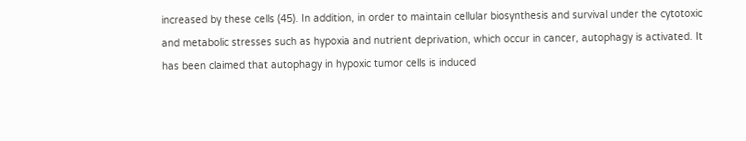increased by these cells (45). In addition, in order to maintain cellular biosynthesis and survival under the cytotoxic and metabolic stresses such as hypoxia and nutrient deprivation, which occur in cancer, autophagy is activated. It has been claimed that autophagy in hypoxic tumor cells is induced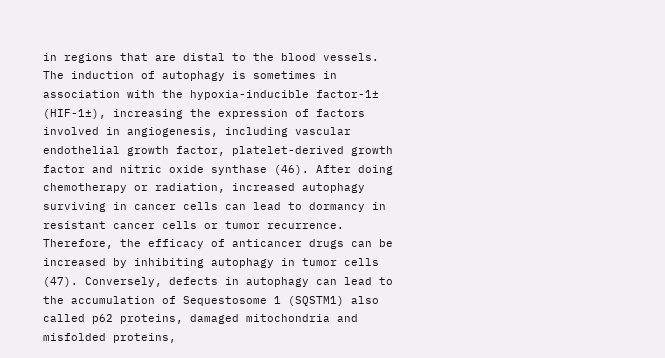in regions that are distal to the blood vessels. The induction of autophagy is sometimes in association with the hypoxia-inducible factor-1± (HIF-1±), increasing the expression of factors involved in angiogenesis, including vascular endothelial growth factor, platelet-derived growth factor and nitric oxide synthase (46). After doing chemotherapy or radiation, increased autophagy surviving in cancer cells can lead to dormancy in resistant cancer cells or tumor recurrence. Therefore, the efficacy of anticancer drugs can be increased by inhibiting autophagy in tumor cells (47). Conversely, defects in autophagy can lead to the accumulation of Sequestosome 1 (SQSTM1) also called p62 proteins, damaged mitochondria and misfolded proteins,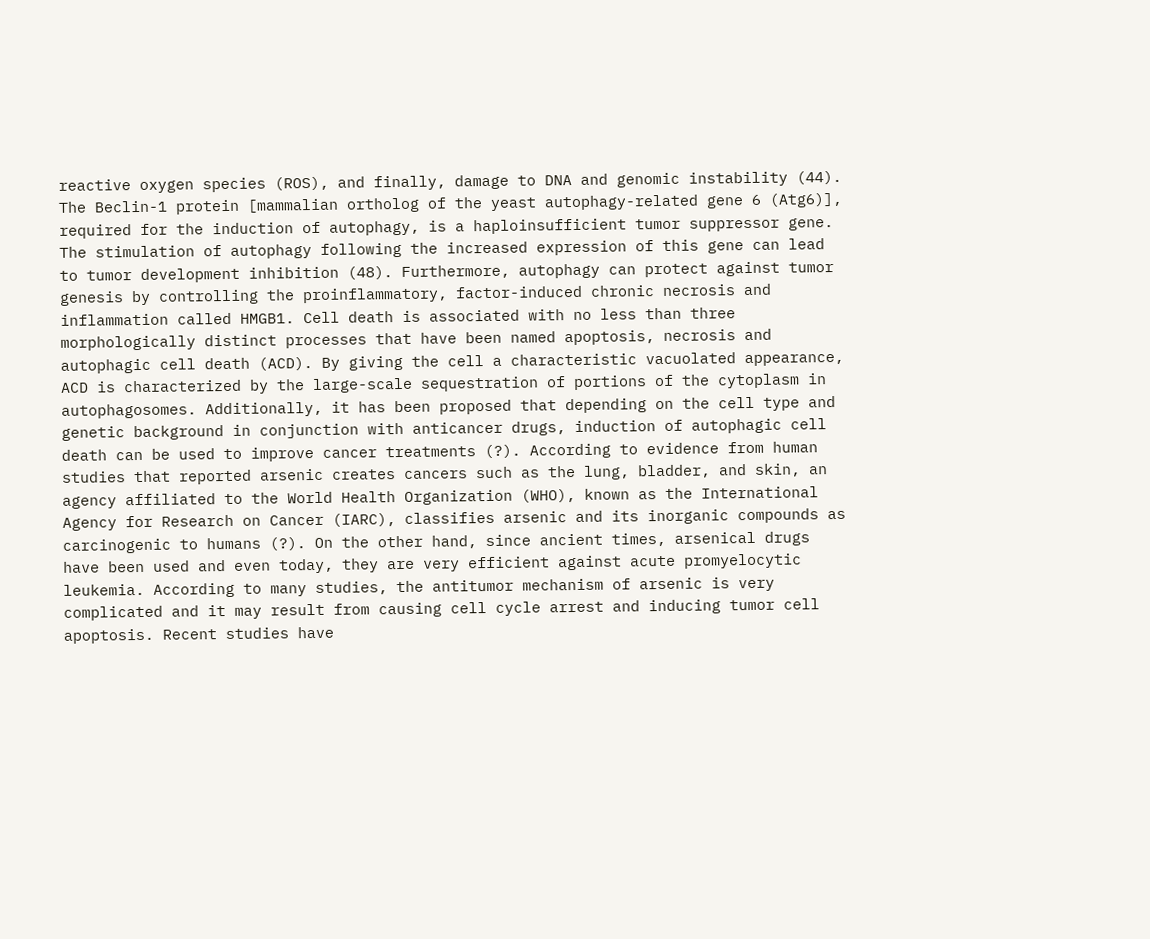reactive oxygen species (ROS), and finally, damage to DNA and genomic instability (44). The Beclin-1 protein [mammalian ortholog of the yeast autophagy-related gene 6 (Atg6)], required for the induction of autophagy, is a haploinsufficient tumor suppressor gene. The stimulation of autophagy following the increased expression of this gene can lead to tumor development inhibition (48). Furthermore, autophagy can protect against tumor genesis by controlling the proinflammatory, factor-induced chronic necrosis and inflammation called HMGB1. Cell death is associated with no less than three morphologically distinct processes that have been named apoptosis, necrosis and autophagic cell death (ACD). By giving the cell a characteristic vacuolated appearance, ACD is characterized by the large-scale sequestration of portions of the cytoplasm in autophagosomes. Additionally, it has been proposed that depending on the cell type and genetic background in conjunction with anticancer drugs, induction of autophagic cell death can be used to improve cancer treatments (?). According to evidence from human studies that reported arsenic creates cancers such as the lung, bladder, and skin, an agency affiliated to the World Health Organization (WHO), known as the International Agency for Research on Cancer (IARC), classifies arsenic and its inorganic compounds as carcinogenic to humans (?). On the other hand, since ancient times, arsenical drugs have been used and even today, they are very efficient against acute promyelocytic leukemia. According to many studies, the antitumor mechanism of arsenic is very complicated and it may result from causing cell cycle arrest and inducing tumor cell apoptosis. Recent studies have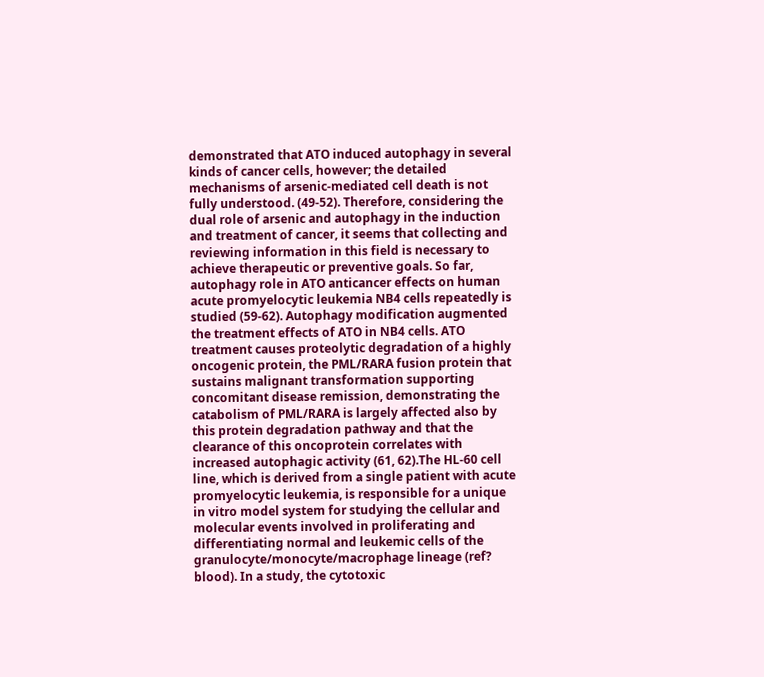demonstrated that ATO induced autophagy in several kinds of cancer cells, however; the detailed mechanisms of arsenic-mediated cell death is not fully understood. (49-52). Therefore, considering the dual role of arsenic and autophagy in the induction and treatment of cancer, it seems that collecting and reviewing information in this field is necessary to achieve therapeutic or preventive goals. So far, autophagy role in ATO anticancer effects on human acute promyelocytic leukemia NB4 cells repeatedly is studied (59-62). Autophagy modification augmented the treatment effects of ATO in NB4 cells. ATO treatment causes proteolytic degradation of a highly oncogenic protein, the PML/RARA fusion protein that sustains malignant transformation supporting concomitant disease remission, demonstrating the catabolism of PML/RARA is largely affected also by this protein degradation pathway and that the clearance of this oncoprotein correlates with increased autophagic activity (61, 62).The HL-60 cell line, which is derived from a single patient with acute promyelocytic leukemia, is responsible for a unique in vitro model system for studying the cellular and molecular events involved in proliferating and differentiating normal and leukemic cells of the granulocyte/monocyte/macrophage lineage (ref? blood). In a study, the cytotoxic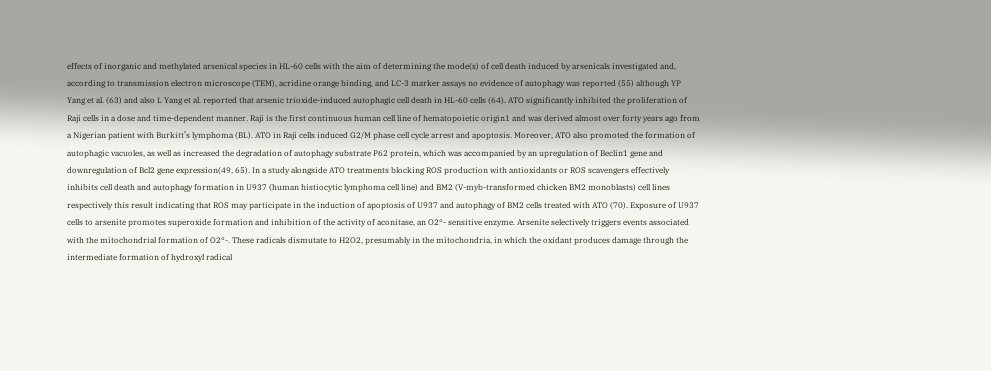effects of inorganic and methylated arsenical species in HL-60 cells with the aim of determining the mode(s) of cell death induced by arsenicals investigated and, according to transmission electron microscope (TEM), acridine orange binding, and LC-3 marker assays no evidence of autophagy was reported (55) although YP Yang et al. (63) and also L Yang et al. reported that arsenic trioxide-induced autophagic cell death in HL-60 cells (64). ATO significantly inhibited the proliferation of Raji cells in a dose and time-dependent manner. Raji is the first continuous human cell line of hematopoietic origin1 and was derived almost over forty years ago from a Nigerian patient with Burkitt’s lymphoma (BL). ATO in Raji cells induced G2/M phase cell cycle arrest and apoptosis. Moreover, ATO also promoted the formation of autophagic vacuoles, as well as increased the degradation of autophagy substrate P62 protein, which was accompanied by an upregulation of Beclin1 gene and downregulation of Bcl2 gene expression(49, 65). In a study alongside ATO treatments blocking ROS production with antioxidants or ROS scavengers effectively inhibits cell death and autophagy formation in U937 (human histiocytic lymphoma cell line) and BM2 (V-myb-transformed chicken BM2 monoblasts) cell lines respectively this result indicating that ROS may participate in the induction of apoptosis of U937 and autophagy of BM2 cells treated with ATO (70). Exposure of U937 cells to arsenite promotes superoxide formation and inhibition of the activity of aconitase, an O2°- sensitive enzyme. Arsenite selectively triggers events associated with the mitochondrial formation of O2°-. These radicals dismutate to H2O2, presumably in the mitochondria, in which the oxidant produces damage through the intermediate formation of hydroxyl radical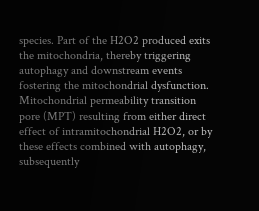species. Part of the H2O2 produced exits the mitochondria, thereby triggering autophagy and downstream events fostering the mitochondrial dysfunction. Mitochondrial permeability transition pore (MPT) resulting from either direct effect of intramitochondrial H2O2, or by these effects combined with autophagy, subsequently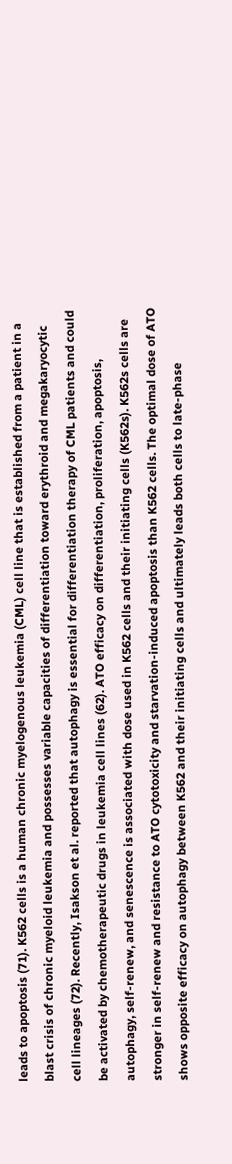leads to apoptosis (71). K562 cells is a human chronic myelogenous leukemia (CML) cell line that is established from a patient in a blast crisis of chronic myeloid leukemia and possesses variable capacities of differentiation toward erythroid and megakaryocytic cell lineages (72). Recently, Isakson et al. reported that autophagy is essential for differentiation therapy of CML patients and could be activated by chemotherapeutic drugs in leukemia cell lines (62). ATO efficacy on differentiation, proliferation, apoptosis, autophagy, self-renew, and senescence is associated with dose used in K562 cells and their initiating cells (K562s). K562s cells are stronger in self-renew and resistance to ATO cytotoxicity and starvation-induced apoptosis than K562 cells. The optimal dose of ATO shows opposite efficacy on autophagy between K562 and their initiating cells and ultimately leads both cells to late-phase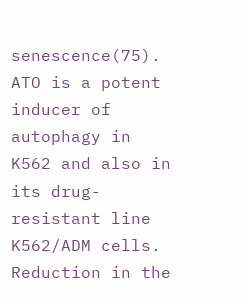senescence(75). ATO is a potent inducer of autophagy in K562 and also in its drug-resistant line K562/ADM cells. Reduction in the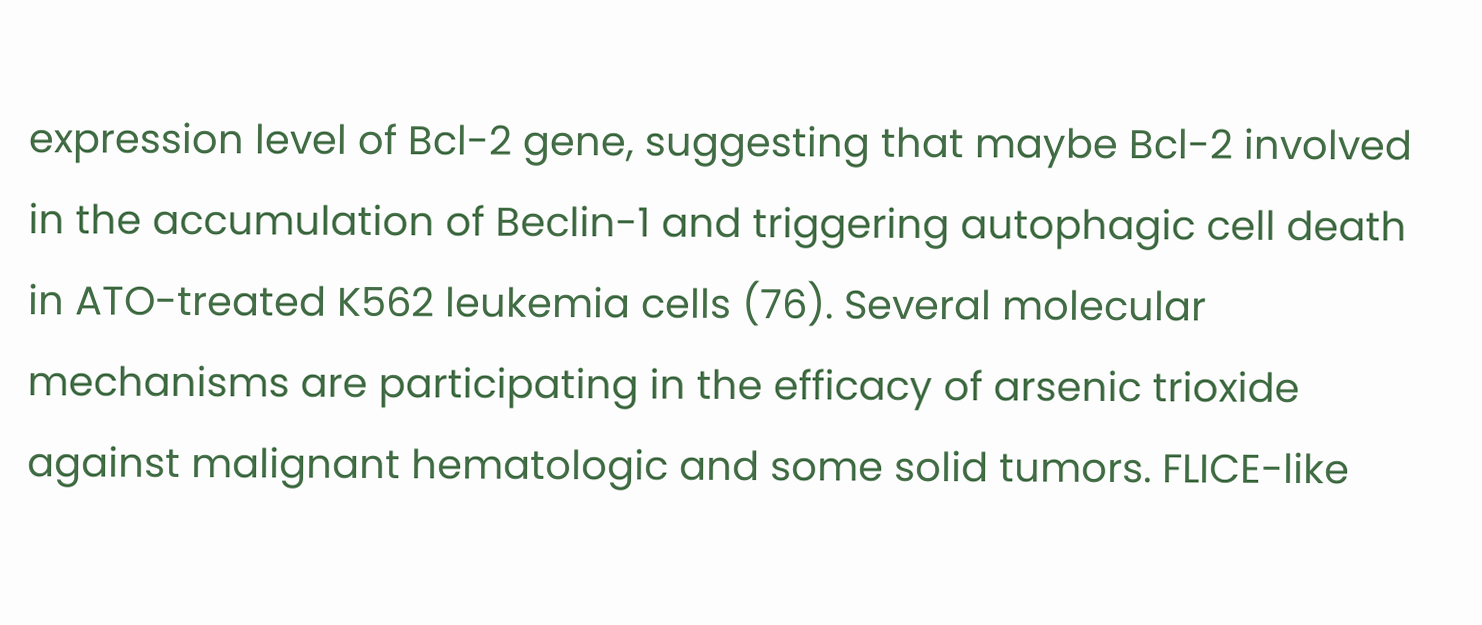expression level of Bcl-2 gene, suggesting that maybe Bcl-2 involved in the accumulation of Beclin-1 and triggering autophagic cell death in ATO-treated K562 leukemia cells (76). Several molecular mechanisms are participating in the efficacy of arsenic trioxide against malignant hematologic and some solid tumors. FLICE-like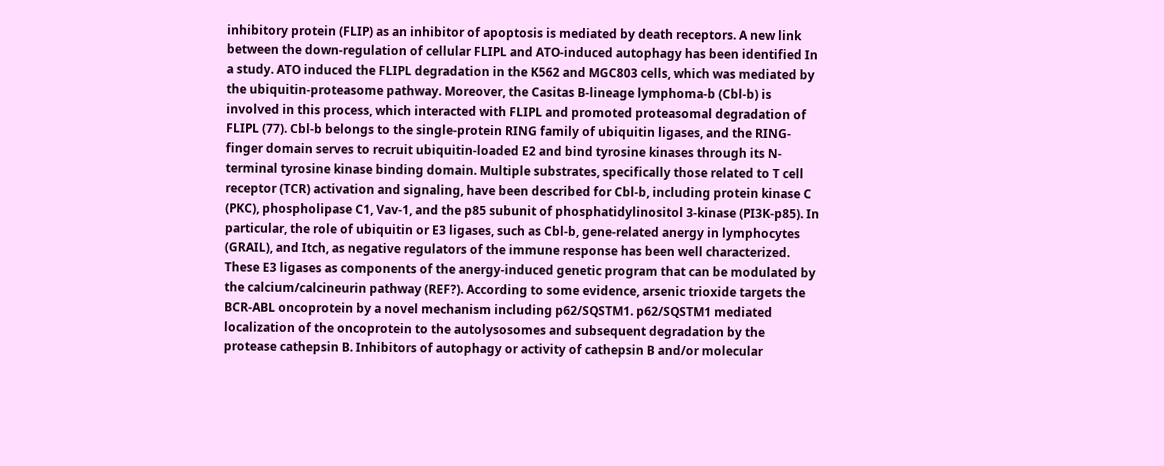inhibitory protein (FLIP) as an inhibitor of apoptosis is mediated by death receptors. A new link between the down-regulation of cellular FLIPL and ATO-induced autophagy has been identified In a study. ATO induced the FLIPL degradation in the K562 and MGC803 cells, which was mediated by the ubiquitin-proteasome pathway. Moreover, the Casitas B-lineage lymphoma-b (Cbl-b) is involved in this process, which interacted with FLIPL and promoted proteasomal degradation of FLIPL (77). Cbl-b belongs to the single-protein RING family of ubiquitin ligases, and the RING-finger domain serves to recruit ubiquitin-loaded E2 and bind tyrosine kinases through its N-terminal tyrosine kinase binding domain. Multiple substrates, specifically those related to T cell receptor (TCR) activation and signaling, have been described for Cbl-b, including protein kinase C (PKC), phospholipase C1, Vav-1, and the p85 subunit of phosphatidylinositol 3-kinase (PI3K-p85). In particular, the role of ubiquitin or E3 ligases, such as Cbl-b, gene-related anergy in lymphocytes (GRAIL), and Itch, as negative regulators of the immune response has been well characterized. These E3 ligases as components of the anergy-induced genetic program that can be modulated by the calcium/calcineurin pathway (REF?). According to some evidence, arsenic trioxide targets the BCR-ABL oncoprotein by a novel mechanism including p62/SQSTM1. p62/SQSTM1 mediated localization of the oncoprotein to the autolysosomes and subsequent degradation by the protease cathepsin B. Inhibitors of autophagy or activity of cathepsin B and/or molecular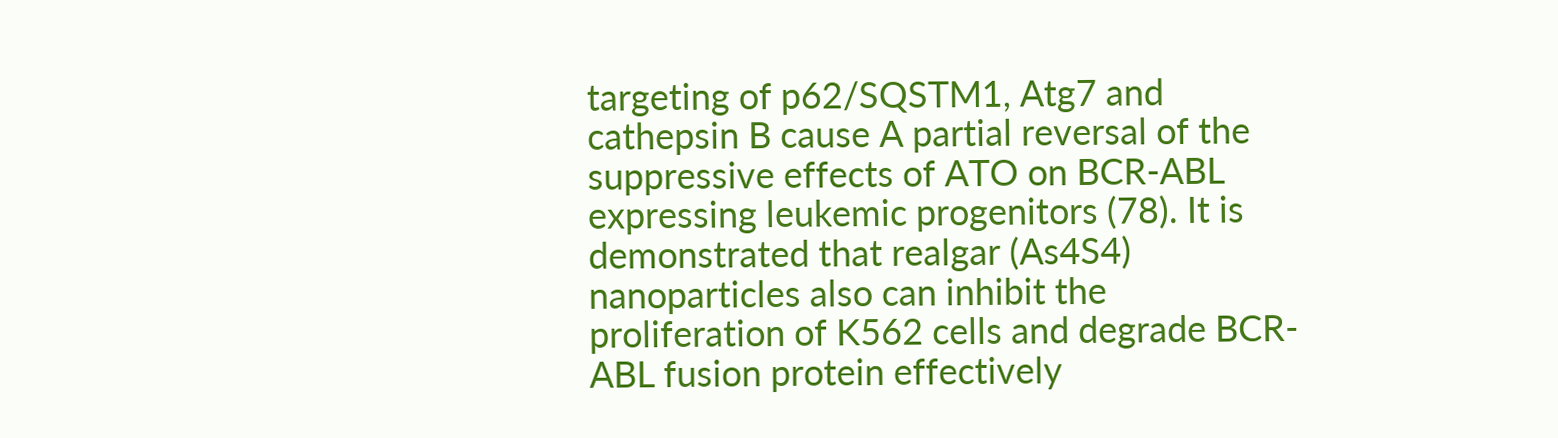targeting of p62/SQSTM1, Atg7 and cathepsin B cause A partial reversal of the suppressive effects of ATO on BCR-ABL expressing leukemic progenitors (78). It is demonstrated that realgar (As4S4) nanoparticles also can inhibit the proliferation of K562 cells and degrade BCR-ABL fusion protein effectively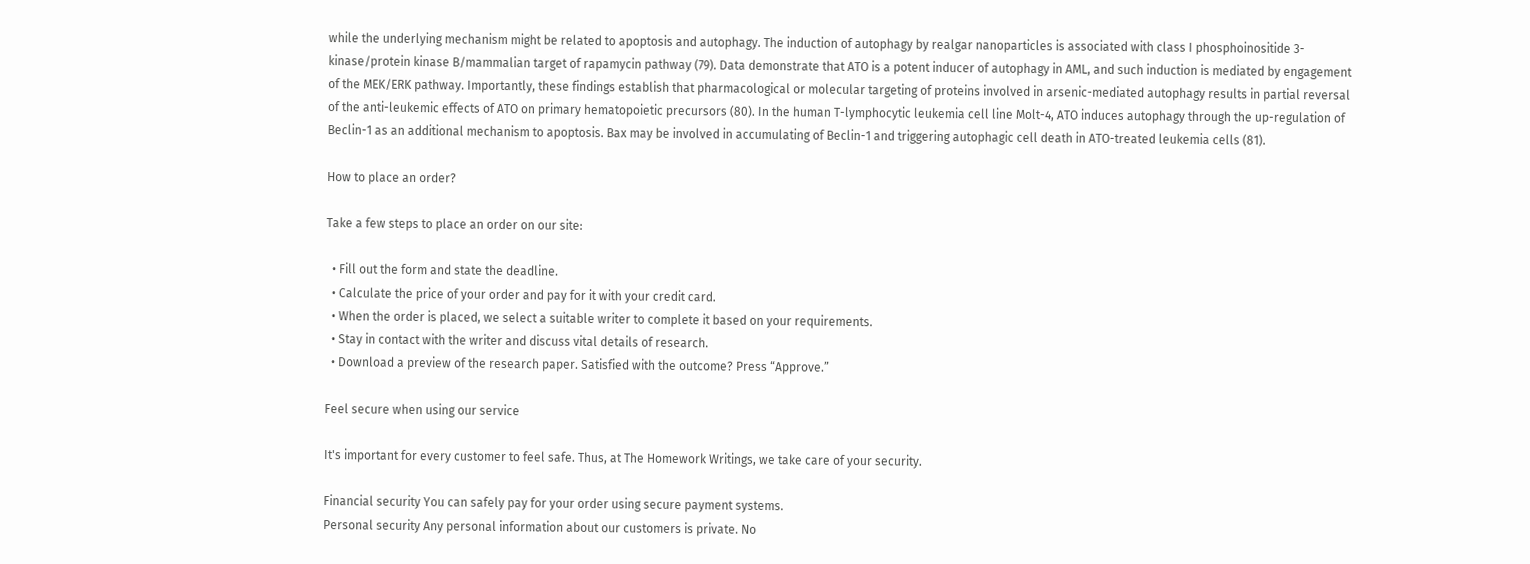while the underlying mechanism might be related to apoptosis and autophagy. The induction of autophagy by realgar nanoparticles is associated with class I phosphoinositide 3-kinase/protein kinase B/mammalian target of rapamycin pathway (79). Data demonstrate that ATO is a potent inducer of autophagy in AML, and such induction is mediated by engagement of the MEK/ERK pathway. Importantly, these findings establish that pharmacological or molecular targeting of proteins involved in arsenic-mediated autophagy results in partial reversal of the anti-leukemic effects of ATO on primary hematopoietic precursors (80). In the human T-lymphocytic leukemia cell line Molt-4, ATO induces autophagy through the up-regulation of Beclin-1 as an additional mechanism to apoptosis. Bax may be involved in accumulating of Beclin-1 and triggering autophagic cell death in ATO-treated leukemia cells (81).

How to place an order?

Take a few steps to place an order on our site:

  • Fill out the form and state the deadline.
  • Calculate the price of your order and pay for it with your credit card.
  • When the order is placed, we select a suitable writer to complete it based on your requirements.
  • Stay in contact with the writer and discuss vital details of research.
  • Download a preview of the research paper. Satisfied with the outcome? Press “Approve.”

Feel secure when using our service

It's important for every customer to feel safe. Thus, at The Homework Writings, we take care of your security.

Financial security You can safely pay for your order using secure payment systems.
Personal security Any personal information about our customers is private. No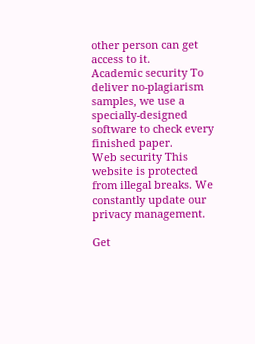other person can get access to it.
Academic security To deliver no-plagiarism samples, we use a specially-designed software to check every finished paper.
Web security This website is protected from illegal breaks. We constantly update our privacy management.

Get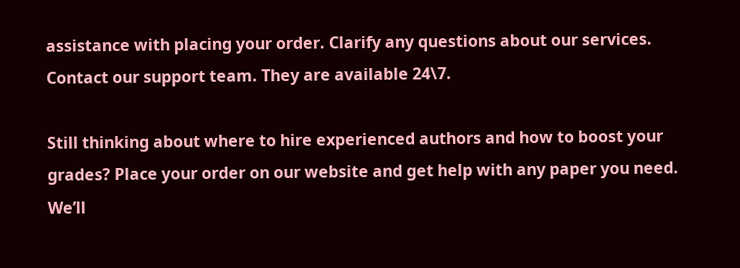assistance with placing your order. Clarify any questions about our services. Contact our support team. They are available 24\7.

Still thinking about where to hire experienced authors and how to boost your grades? Place your order on our website and get help with any paper you need. We’ll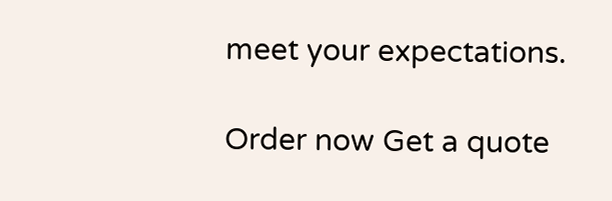meet your expectations.

Order now Get a quote